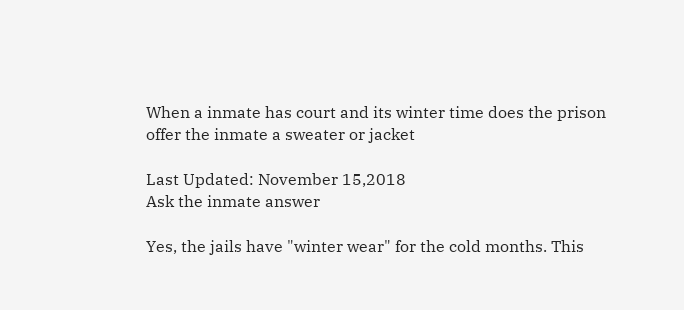When a inmate has court and its winter time does the prison offer the inmate a sweater or jacket

Last Updated: November 15,2018
Ask the inmate answer

Yes, the jails have "winter wear" for the cold months. This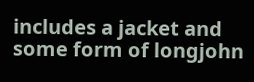includes a jacket and some form of longjohn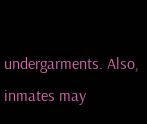undergarments. Also, inmates may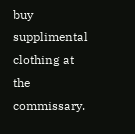buy supplimental clothing at the commissary.